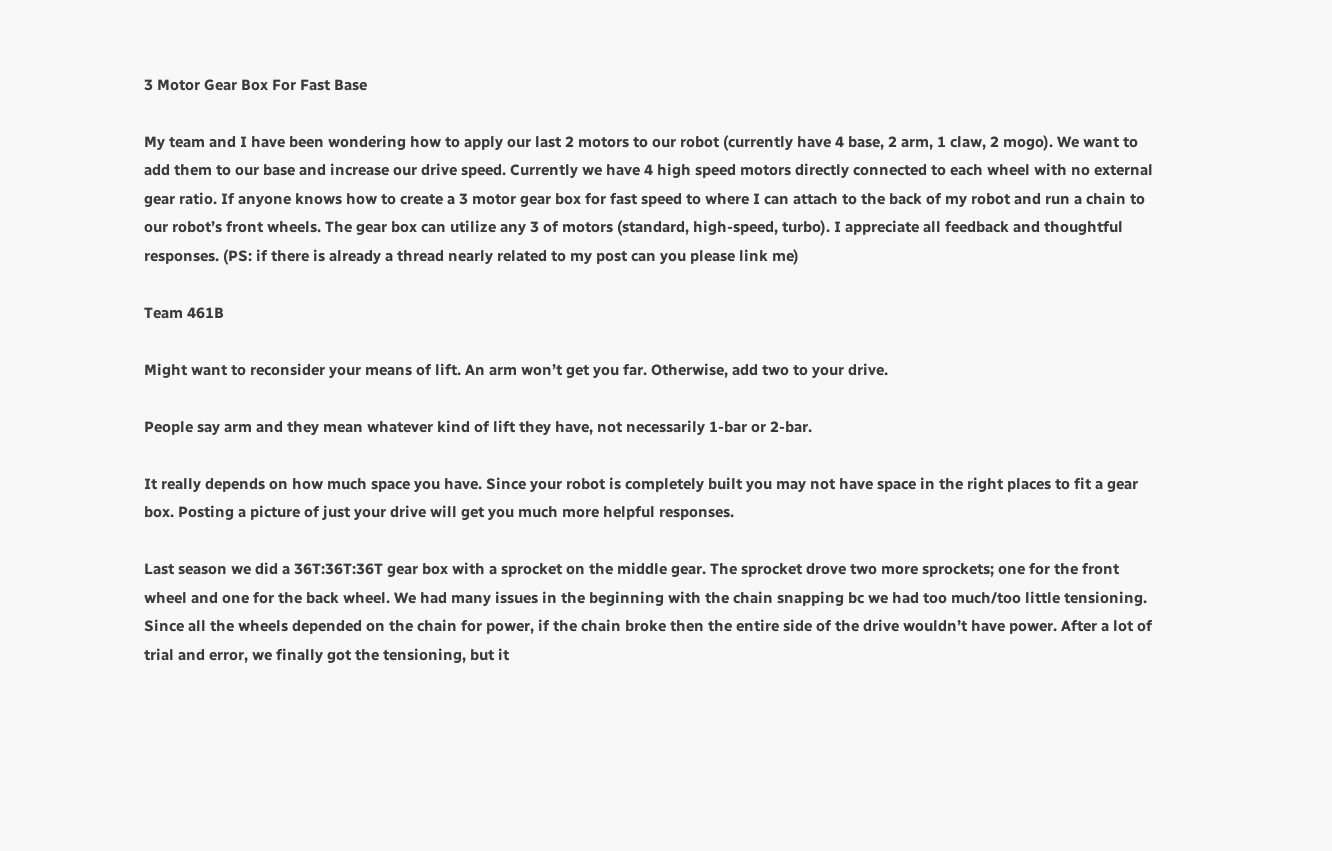3 Motor Gear Box For Fast Base

My team and I have been wondering how to apply our last 2 motors to our robot (currently have 4 base, 2 arm, 1 claw, 2 mogo). We want to add them to our base and increase our drive speed. Currently we have 4 high speed motors directly connected to each wheel with no external gear ratio. If anyone knows how to create a 3 motor gear box for fast speed to where I can attach to the back of my robot and run a chain to our robot’s front wheels. The gear box can utilize any 3 of motors (standard, high-speed, turbo). I appreciate all feedback and thoughtful responses. (PS: if there is already a thread nearly related to my post can you please link me)

Team 461B

Might want to reconsider your means of lift. An arm won’t get you far. Otherwise, add two to your drive.

People say arm and they mean whatever kind of lift they have, not necessarily 1-bar or 2-bar.

It really depends on how much space you have. Since your robot is completely built you may not have space in the right places to fit a gear box. Posting a picture of just your drive will get you much more helpful responses.

Last season we did a 36T:36T:36T gear box with a sprocket on the middle gear. The sprocket drove two more sprockets; one for the front wheel and one for the back wheel. We had many issues in the beginning with the chain snapping bc we had too much/too little tensioning. Since all the wheels depended on the chain for power, if the chain broke then the entire side of the drive wouldn’t have power. After a lot of trial and error, we finally got the tensioning, but it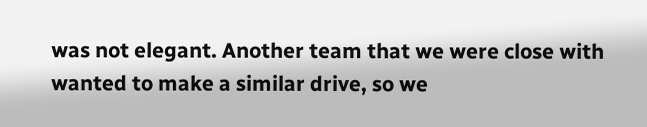was not elegant. Another team that we were close with wanted to make a similar drive, so we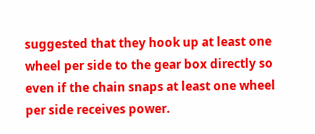suggested that they hook up at least one wheel per side to the gear box directly so even if the chain snaps at least one wheel per side receives power.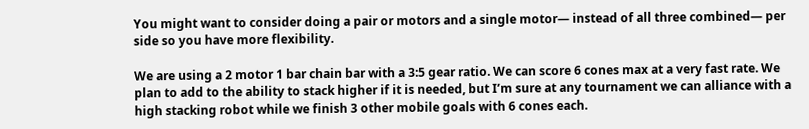You might want to consider doing a pair or motors and a single motor— instead of all three combined— per side so you have more flexibility.

We are using a 2 motor 1 bar chain bar with a 3:5 gear ratio. We can score 6 cones max at a very fast rate. We plan to add to the ability to stack higher if it is needed, but I’m sure at any tournament we can alliance with a high stacking robot while we finish 3 other mobile goals with 6 cones each.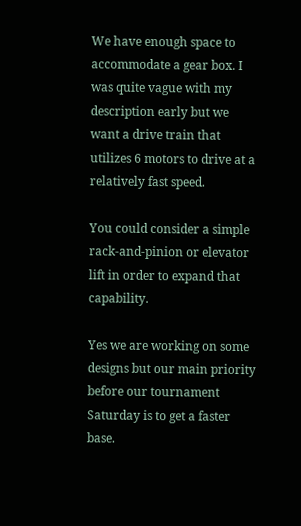We have enough space to accommodate a gear box. I was quite vague with my description early but we want a drive train that utilizes 6 motors to drive at a relatively fast speed.

You could consider a simple rack-and-pinion or elevator lift in order to expand that capability.

Yes we are working on some designs but our main priority before our tournament Saturday is to get a faster base.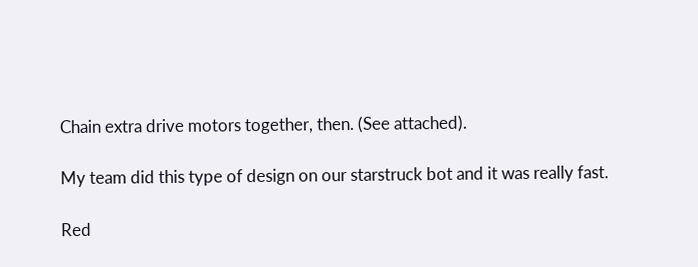Chain extra drive motors together, then. (See attached).

My team did this type of design on our starstruck bot and it was really fast.

Red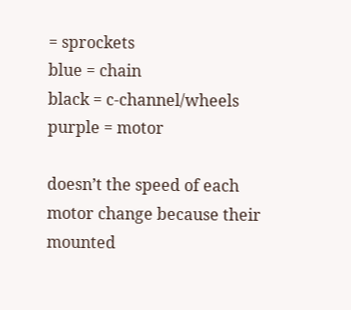= sprockets
blue = chain
black = c-channel/wheels
purple = motor

doesn’t the speed of each motor change because their mounted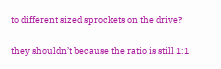to different sized sprockets on the drive?

they shouldn’t because the ratio is still 1:1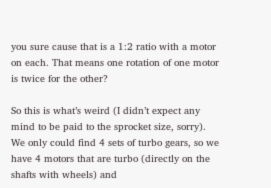you sure cause that is a 1:2 ratio with a motor on each. That means one rotation of one motor is twice for the other?

So this is what’s weird (I didn’t expect any mind to be paid to the sprocket size, sorry). We only could find 4 sets of turbo gears, so we have 4 motors that are turbo (directly on the shafts with wheels) and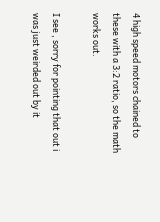4 high speed motors chained to these with a 3:2 ratio, so the math works out.

I see , sorry for pointing that out i was just weirded out by it